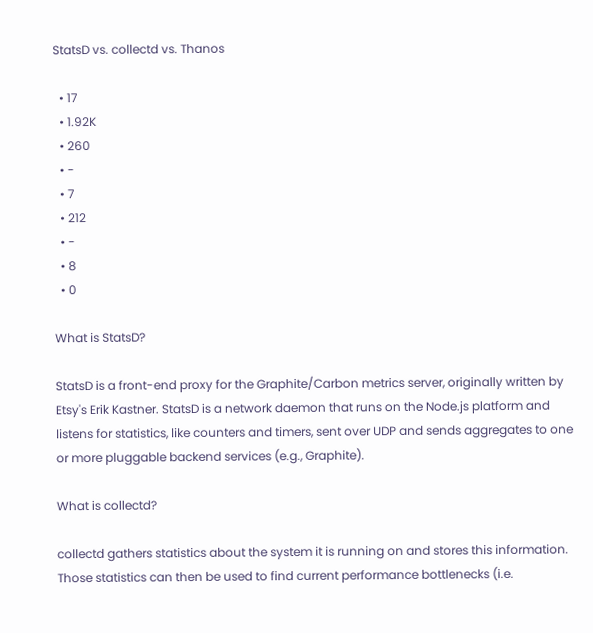StatsD vs. collectd vs. Thanos

  • 17
  • 1.92K
  • 260
  • -
  • 7
  • 212
  • -
  • 8
  • 0

What is StatsD?

StatsD is a front-end proxy for the Graphite/Carbon metrics server, originally written by Etsy's Erik Kastner. StatsD is a network daemon that runs on the Node.js platform and listens for statistics, like counters and timers, sent over UDP and sends aggregates to one or more pluggable backend services (e.g., Graphite).

What is collectd?

collectd gathers statistics about the system it is running on and stores this information. Those statistics can then be used to find current performance bottlenecks (i.e.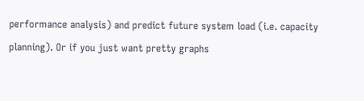performance analysis) and predict future system load (i.e. capacity planning). Or if you just want pretty graphs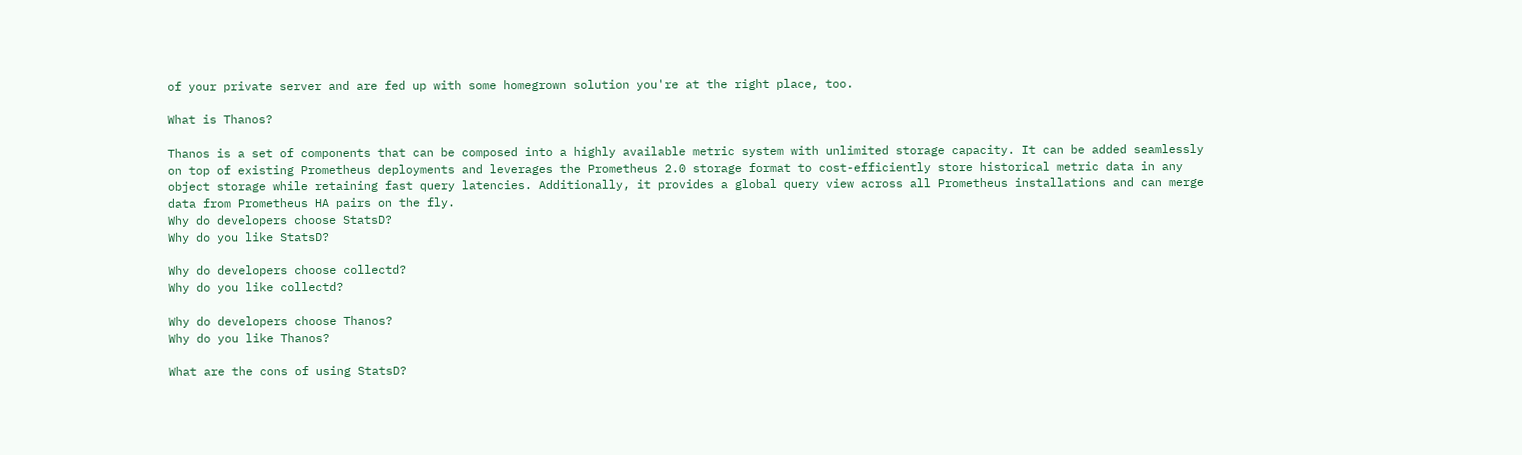of your private server and are fed up with some homegrown solution you're at the right place, too.

What is Thanos?

Thanos is a set of components that can be composed into a highly available metric system with unlimited storage capacity. It can be added seamlessly on top of existing Prometheus deployments and leverages the Prometheus 2.0 storage format to cost-efficiently store historical metric data in any object storage while retaining fast query latencies. Additionally, it provides a global query view across all Prometheus installations and can merge data from Prometheus HA pairs on the fly.
Why do developers choose StatsD?
Why do you like StatsD?

Why do developers choose collectd?
Why do you like collectd?

Why do developers choose Thanos?
Why do you like Thanos?

What are the cons of using StatsD?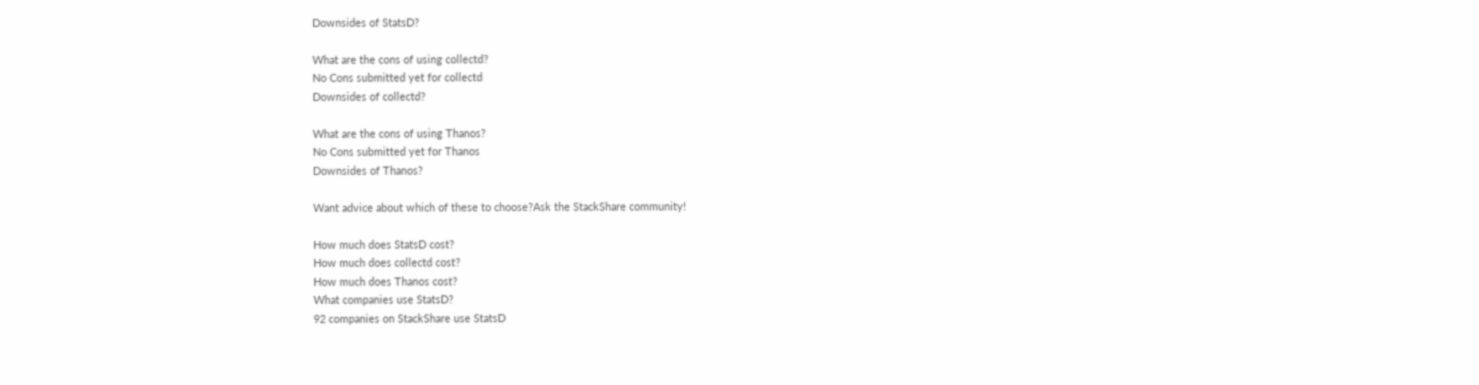Downsides of StatsD?

What are the cons of using collectd?
No Cons submitted yet for collectd
Downsides of collectd?

What are the cons of using Thanos?
No Cons submitted yet for Thanos
Downsides of Thanos?

Want advice about which of these to choose?Ask the StackShare community!

How much does StatsD cost?
How much does collectd cost?
How much does Thanos cost?
What companies use StatsD?
92 companies on StackShare use StatsD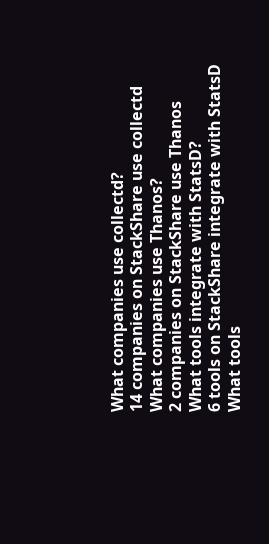What companies use collectd?
14 companies on StackShare use collectd
What companies use Thanos?
2 companies on StackShare use Thanos
What tools integrate with StatsD?
6 tools on StackShare integrate with StatsD
What tools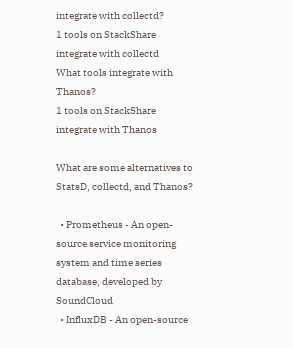integrate with collectd?
1 tools on StackShare integrate with collectd
What tools integrate with Thanos?
1 tools on StackShare integrate with Thanos

What are some alternatives to StatsD, collectd, and Thanos?

  • Prometheus - An open-source service monitoring system and time series database, developed by SoundCloud
  • InfluxDB - An open-source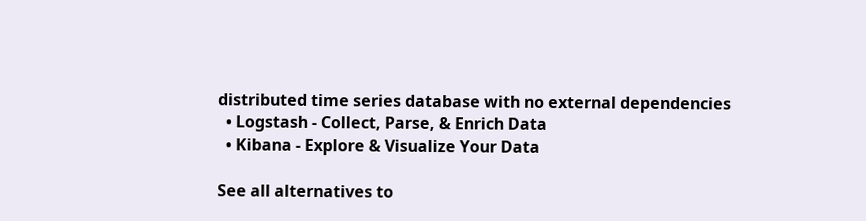distributed time series database with no external dependencies
  • Logstash - Collect, Parse, & Enrich Data
  • Kibana - Explore & Visualize Your Data

See all alternatives to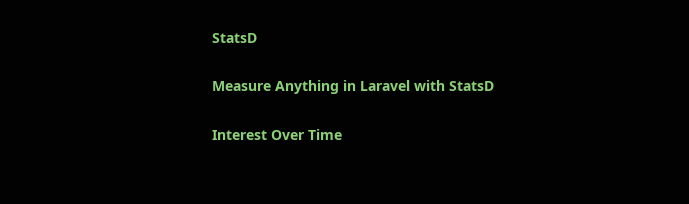StatsD

Measure Anything in Laravel with StatsD

Interest Over Time